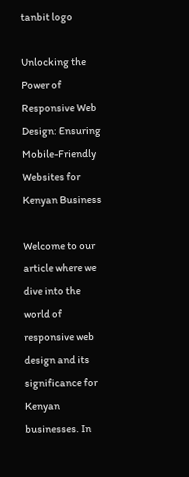tanbit logo

Unlocking the Power of Responsive Web Design: Ensuring Mobile-Friendly Websites for Kenyan Business

Welcome to our article where we dive into the world of responsive web design and its significance for Kenyan businesses. In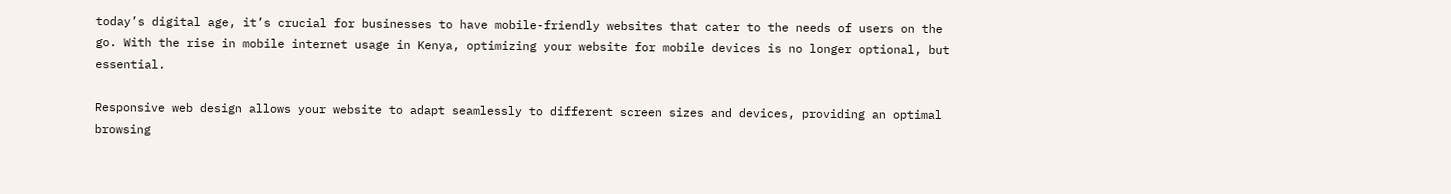today’s digital age, it’s crucial for businesses to have mobile-friendly websites that cater to the needs of users on the go. With the rise in mobile internet usage in Kenya, optimizing your website for mobile devices is no longer optional, but essential.

Responsive web design allows your website to adapt seamlessly to different screen sizes and devices, providing an optimal browsing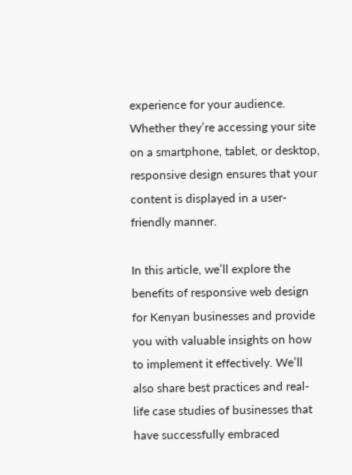experience for your audience. Whether they’re accessing your site on a smartphone, tablet, or desktop, responsive design ensures that your content is displayed in a user-friendly manner.

In this article, we’ll explore the benefits of responsive web design for Kenyan businesses and provide you with valuable insights on how to implement it effectively. We’ll also share best practices and real-life case studies of businesses that have successfully embraced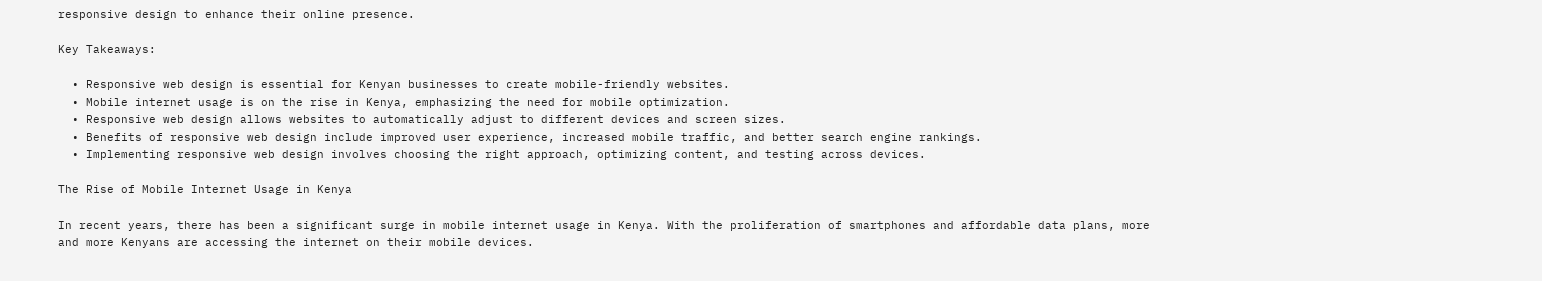responsive design to enhance their online presence.

Key Takeaways:

  • Responsive web design is essential for Kenyan businesses to create mobile-friendly websites.
  • Mobile internet usage is on the rise in Kenya, emphasizing the need for mobile optimization.
  • Responsive web design allows websites to automatically adjust to different devices and screen sizes.
  • Benefits of responsive web design include improved user experience, increased mobile traffic, and better search engine rankings.
  • Implementing responsive web design involves choosing the right approach, optimizing content, and testing across devices.

The Rise of Mobile Internet Usage in Kenya

In recent years, there has been a significant surge in mobile internet usage in Kenya. With the proliferation of smartphones and affordable data plans, more and more Kenyans are accessing the internet on their mobile devices.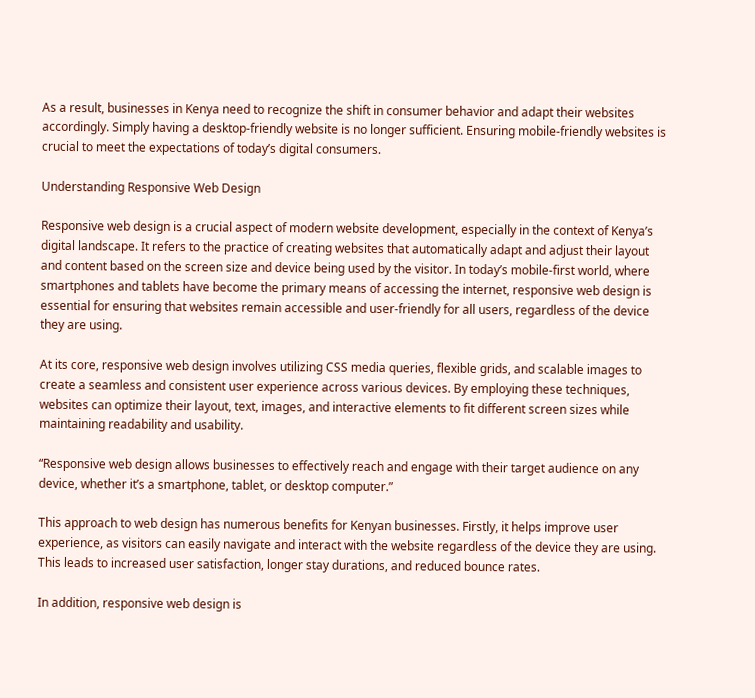As a result, businesses in Kenya need to recognize the shift in consumer behavior and adapt their websites accordingly. Simply having a desktop-friendly website is no longer sufficient. Ensuring mobile-friendly websites is crucial to meet the expectations of today’s digital consumers.

Understanding Responsive Web Design

Responsive web design is a crucial aspect of modern website development, especially in the context of Kenya’s digital landscape. It refers to the practice of creating websites that automatically adapt and adjust their layout and content based on the screen size and device being used by the visitor. In today’s mobile-first world, where smartphones and tablets have become the primary means of accessing the internet, responsive web design is essential for ensuring that websites remain accessible and user-friendly for all users, regardless of the device they are using.

At its core, responsive web design involves utilizing CSS media queries, flexible grids, and scalable images to create a seamless and consistent user experience across various devices. By employing these techniques, websites can optimize their layout, text, images, and interactive elements to fit different screen sizes while maintaining readability and usability.

“Responsive web design allows businesses to effectively reach and engage with their target audience on any device, whether it’s a smartphone, tablet, or desktop computer.”

This approach to web design has numerous benefits for Kenyan businesses. Firstly, it helps improve user experience, as visitors can easily navigate and interact with the website regardless of the device they are using. This leads to increased user satisfaction, longer stay durations, and reduced bounce rates.

In addition, responsive web design is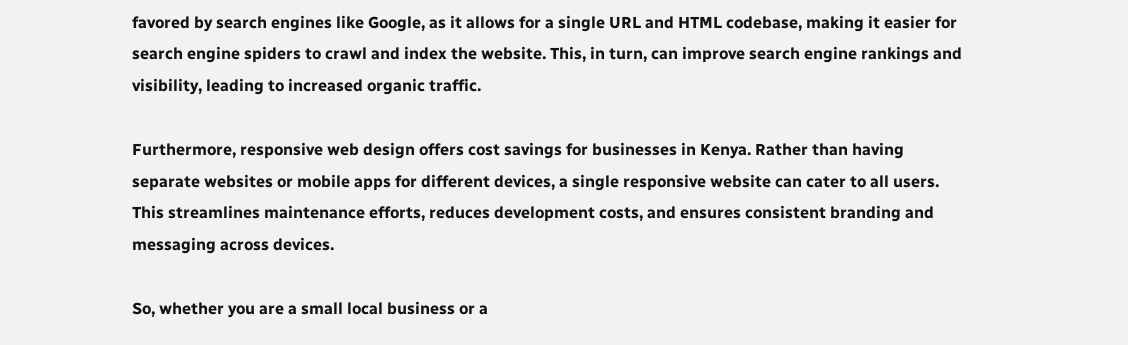favored by search engines like Google, as it allows for a single URL and HTML codebase, making it easier for search engine spiders to crawl and index the website. This, in turn, can improve search engine rankings and visibility, leading to increased organic traffic.

Furthermore, responsive web design offers cost savings for businesses in Kenya. Rather than having separate websites or mobile apps for different devices, a single responsive website can cater to all users. This streamlines maintenance efforts, reduces development costs, and ensures consistent branding and messaging across devices.

So, whether you are a small local business or a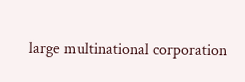large multinational corporation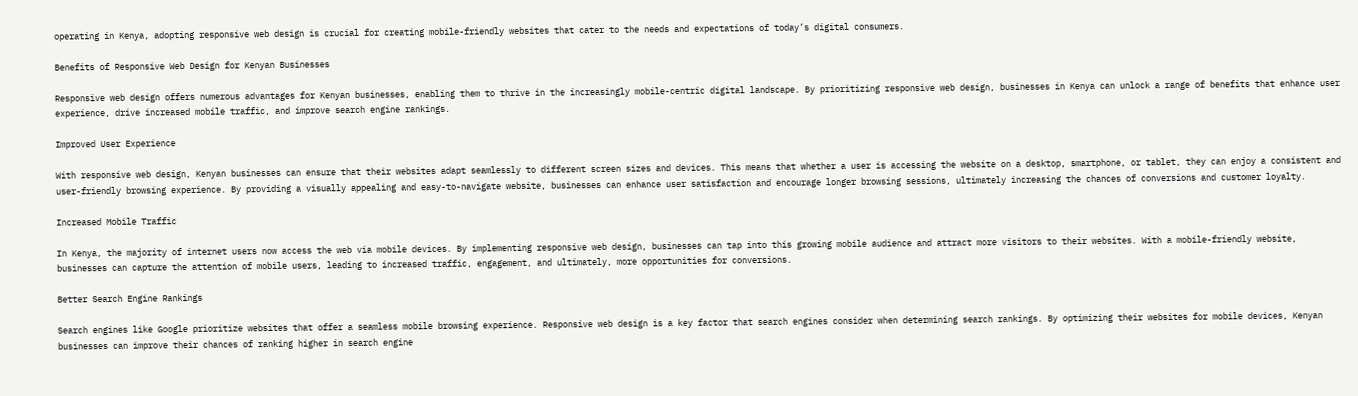operating in Kenya, adopting responsive web design is crucial for creating mobile-friendly websites that cater to the needs and expectations of today’s digital consumers.

Benefits of Responsive Web Design for Kenyan Businesses

Responsive web design offers numerous advantages for Kenyan businesses, enabling them to thrive in the increasingly mobile-centric digital landscape. By prioritizing responsive web design, businesses in Kenya can unlock a range of benefits that enhance user experience, drive increased mobile traffic, and improve search engine rankings.

Improved User Experience

With responsive web design, Kenyan businesses can ensure that their websites adapt seamlessly to different screen sizes and devices. This means that whether a user is accessing the website on a desktop, smartphone, or tablet, they can enjoy a consistent and user-friendly browsing experience. By providing a visually appealing and easy-to-navigate website, businesses can enhance user satisfaction and encourage longer browsing sessions, ultimately increasing the chances of conversions and customer loyalty.

Increased Mobile Traffic

In Kenya, the majority of internet users now access the web via mobile devices. By implementing responsive web design, businesses can tap into this growing mobile audience and attract more visitors to their websites. With a mobile-friendly website, businesses can capture the attention of mobile users, leading to increased traffic, engagement, and ultimately, more opportunities for conversions.

Better Search Engine Rankings

Search engines like Google prioritize websites that offer a seamless mobile browsing experience. Responsive web design is a key factor that search engines consider when determining search rankings. By optimizing their websites for mobile devices, Kenyan businesses can improve their chances of ranking higher in search engine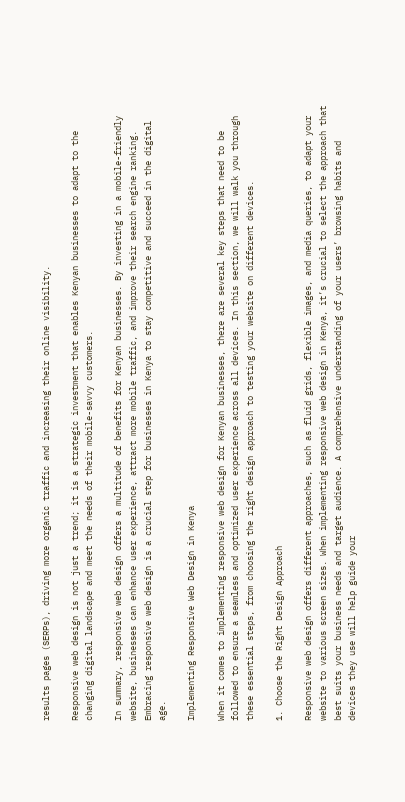results pages (SERPs), driving more organic traffic and increasing their online visibility.

Responsive web design is not just a trend; it is a strategic investment that enables Kenyan businesses to adapt to the changing digital landscape and meet the needs of their mobile-savvy customers.

In summary, responsive web design offers a multitude of benefits for Kenyan businesses. By investing in a mobile-friendly website, businesses can enhance user experience, attract more mobile traffic, and improve their search engine ranking. Embracing responsive web design is a crucial step for businesses in Kenya to stay competitive and succeed in the digital age.

Implementing Responsive Web Design in Kenya

When it comes to implementing responsive web design for Kenyan businesses, there are several key steps that need to be followed to ensure a seamless and optimized user experience across all devices. In this section, we will walk you through these essential steps, from choosing the right design approach to testing your website on different devices.

1. Choose the Right Design Approach

Responsive web design offers different approaches, such as fluid grids, flexible images, and media queries, to adapt your website to various screen sizes. When implementing responsive web design in Kenya, it’s crucial to select the approach that best suits your business needs and target audience. A comprehensive understanding of your users’ browsing habits and devices they use will help guide your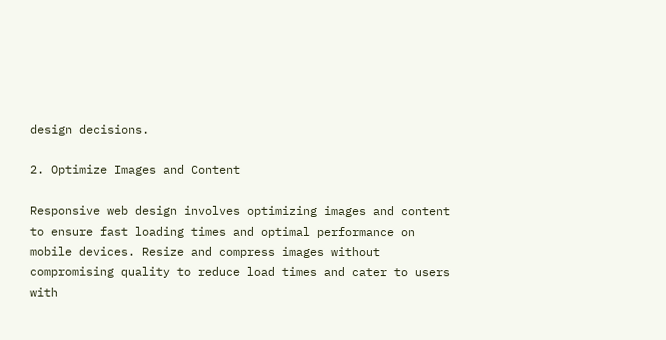design decisions.

2. Optimize Images and Content

Responsive web design involves optimizing images and content to ensure fast loading times and optimal performance on mobile devices. Resize and compress images without compromising quality to reduce load times and cater to users with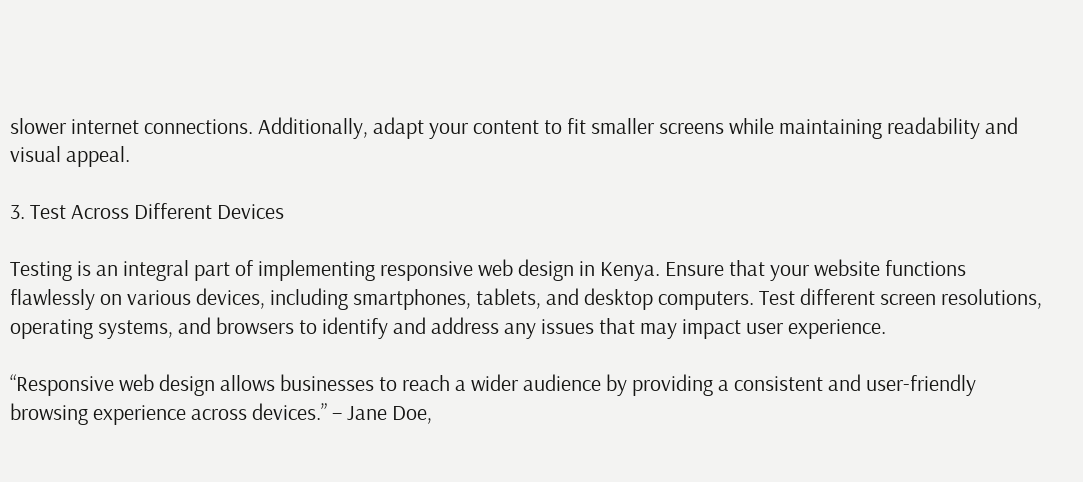slower internet connections. Additionally, adapt your content to fit smaller screens while maintaining readability and visual appeal.

3. Test Across Different Devices

Testing is an integral part of implementing responsive web design in Kenya. Ensure that your website functions flawlessly on various devices, including smartphones, tablets, and desktop computers. Test different screen resolutions, operating systems, and browsers to identify and address any issues that may impact user experience.

“Responsive web design allows businesses to reach a wider audience by providing a consistent and user-friendly browsing experience across devices.” – Jane Doe,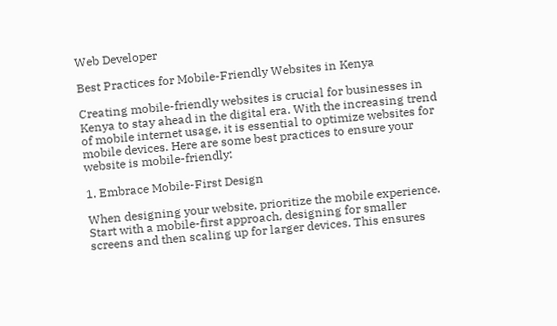Web Developer

Best Practices for Mobile-Friendly Websites in Kenya

Creating mobile-friendly websites is crucial for businesses in Kenya to stay ahead in the digital era. With the increasing trend of mobile internet usage, it is essential to optimize websites for mobile devices. Here are some best practices to ensure your website is mobile-friendly:

1. Embrace Mobile-First Design

When designing your website, prioritize the mobile experience. Start with a mobile-first approach, designing for smaller screens and then scaling up for larger devices. This ensures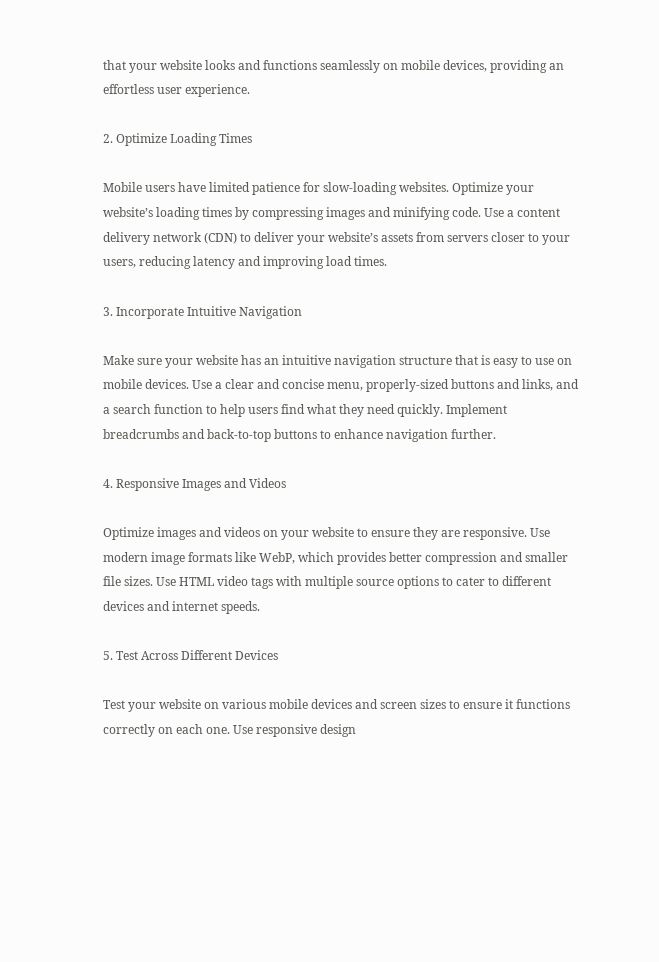that your website looks and functions seamlessly on mobile devices, providing an effortless user experience.

2. Optimize Loading Times

Mobile users have limited patience for slow-loading websites. Optimize your website’s loading times by compressing images and minifying code. Use a content delivery network (CDN) to deliver your website’s assets from servers closer to your users, reducing latency and improving load times.

3. Incorporate Intuitive Navigation

Make sure your website has an intuitive navigation structure that is easy to use on mobile devices. Use a clear and concise menu, properly-sized buttons and links, and a search function to help users find what they need quickly. Implement breadcrumbs and back-to-top buttons to enhance navigation further.

4. Responsive Images and Videos

Optimize images and videos on your website to ensure they are responsive. Use modern image formats like WebP, which provides better compression and smaller file sizes. Use HTML video tags with multiple source options to cater to different devices and internet speeds.

5. Test Across Different Devices

Test your website on various mobile devices and screen sizes to ensure it functions correctly on each one. Use responsive design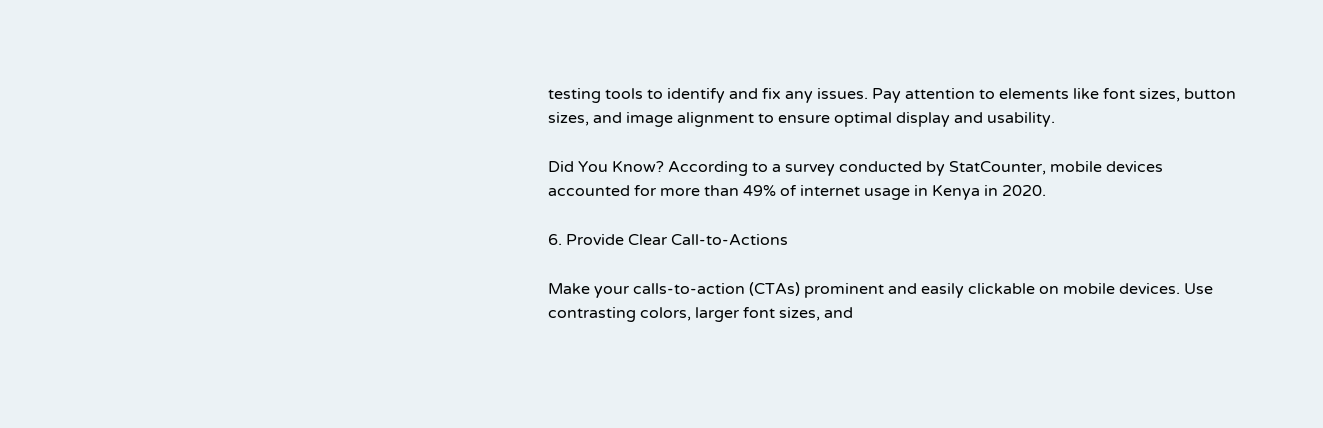testing tools to identify and fix any issues. Pay attention to elements like font sizes, button sizes, and image alignment to ensure optimal display and usability.

Did You Know? According to a survey conducted by StatCounter, mobile devices accounted for more than 49% of internet usage in Kenya in 2020.

6. Provide Clear Call-to-Actions

Make your calls-to-action (CTAs) prominent and easily clickable on mobile devices. Use contrasting colors, larger font sizes, and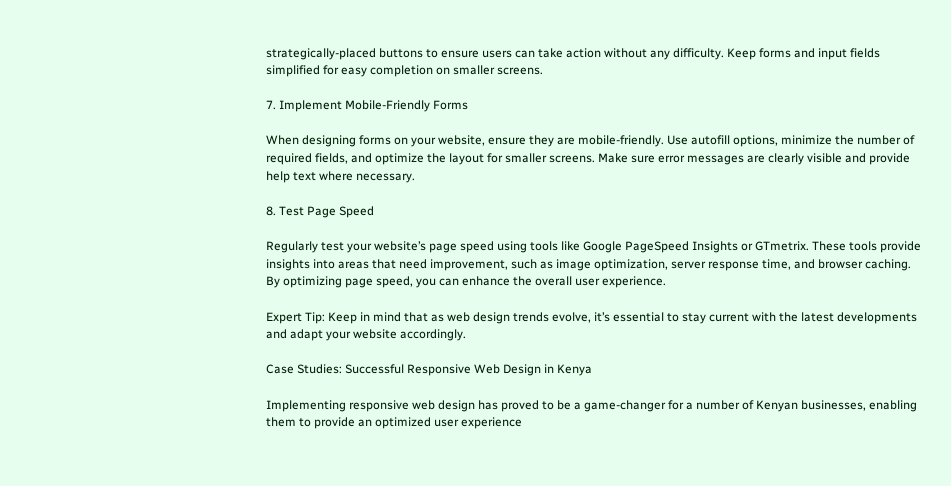strategically-placed buttons to ensure users can take action without any difficulty. Keep forms and input fields simplified for easy completion on smaller screens.

7. Implement Mobile-Friendly Forms

When designing forms on your website, ensure they are mobile-friendly. Use autofill options, minimize the number of required fields, and optimize the layout for smaller screens. Make sure error messages are clearly visible and provide help text where necessary.

8. Test Page Speed

Regularly test your website’s page speed using tools like Google PageSpeed Insights or GTmetrix. These tools provide insights into areas that need improvement, such as image optimization, server response time, and browser caching. By optimizing page speed, you can enhance the overall user experience.

Expert Tip: Keep in mind that as web design trends evolve, it’s essential to stay current with the latest developments and adapt your website accordingly.

Case Studies: Successful Responsive Web Design in Kenya

Implementing responsive web design has proved to be a game-changer for a number of Kenyan businesses, enabling them to provide an optimized user experience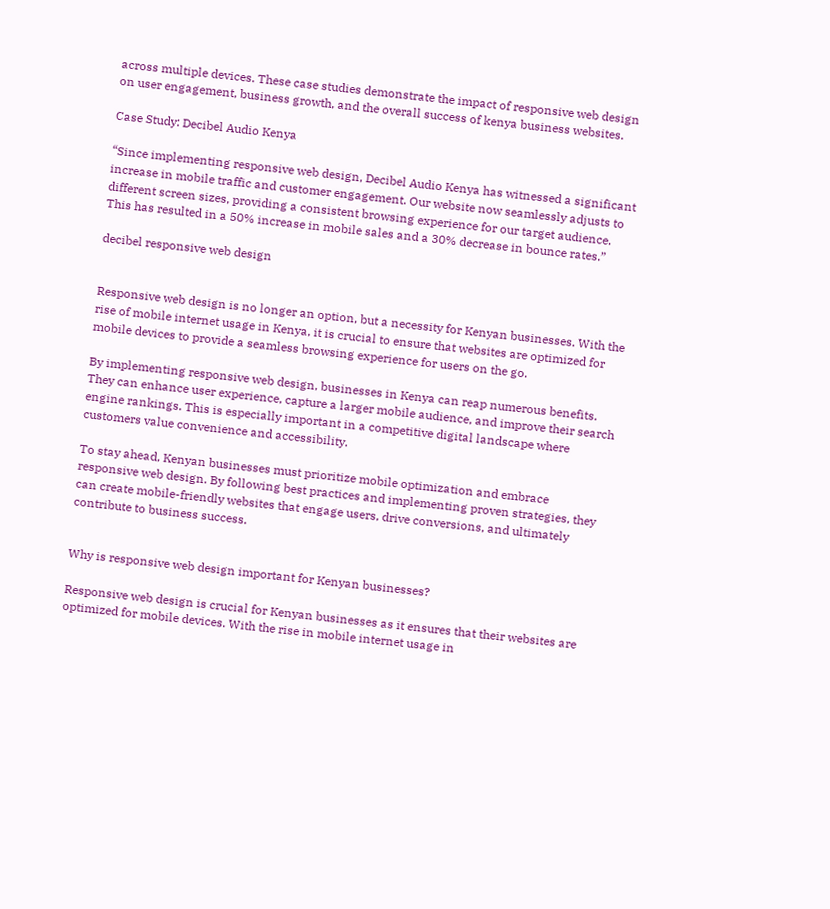across multiple devices. These case studies demonstrate the impact of responsive web design on user engagement, business growth, and the overall success of kenya business websites.

Case Study: Decibel Audio Kenya

“Since implementing responsive web design, Decibel Audio Kenya has witnessed a significant increase in mobile traffic and customer engagement. Our website now seamlessly adjusts to different screen sizes, providing a consistent browsing experience for our target audience. This has resulted in a 50% increase in mobile sales and a 30% decrease in bounce rates.”

decibel responsive web design


Responsive web design is no longer an option, but a necessity for Kenyan businesses. With the rise of mobile internet usage in Kenya, it is crucial to ensure that websites are optimized for mobile devices to provide a seamless browsing experience for users on the go.

By implementing responsive web design, businesses in Kenya can reap numerous benefits. They can enhance user experience, capture a larger mobile audience, and improve their search engine rankings. This is especially important in a competitive digital landscape where customers value convenience and accessibility.

To stay ahead, Kenyan businesses must prioritize mobile optimization and embrace responsive web design. By following best practices and implementing proven strategies, they can create mobile-friendly websites that engage users, drive conversions, and ultimately contribute to business success.


Why is responsive web design important for Kenyan businesses?

Responsive web design is crucial for Kenyan businesses as it ensures that their websites are optimized for mobile devices. With the rise in mobile internet usage in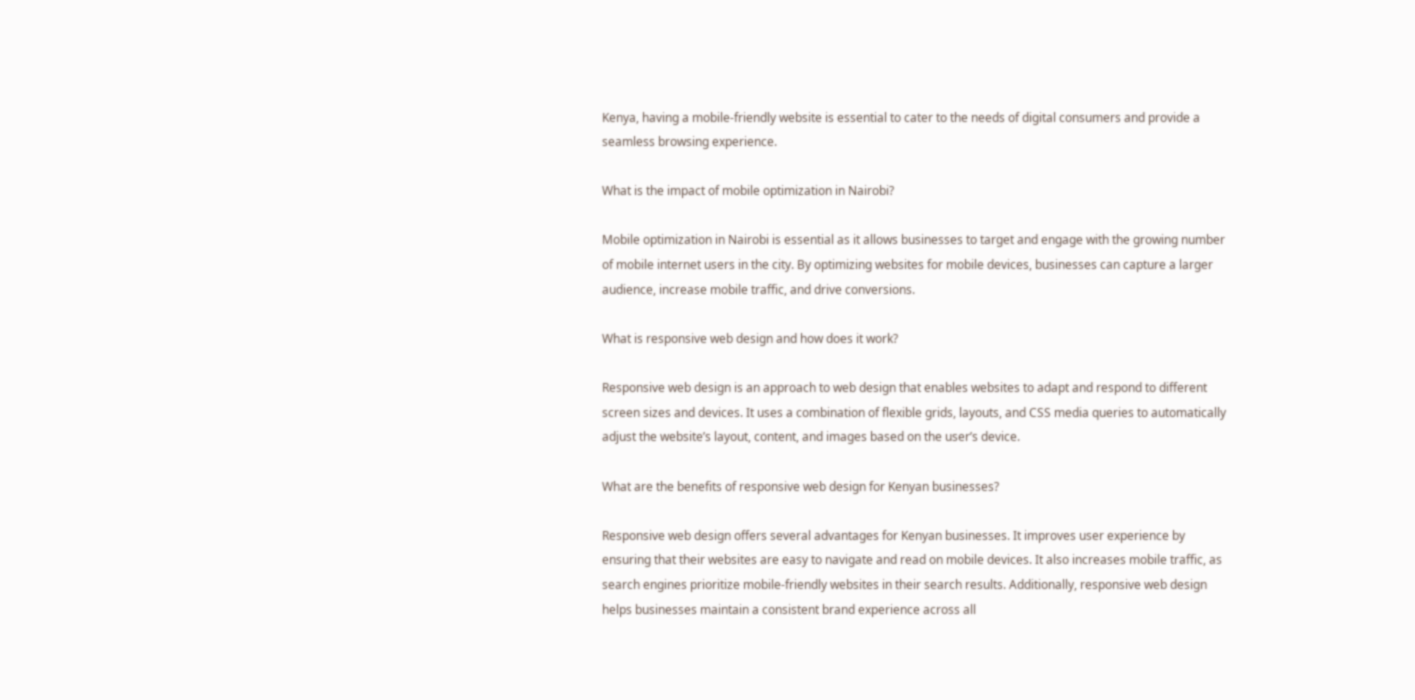Kenya, having a mobile-friendly website is essential to cater to the needs of digital consumers and provide a seamless browsing experience.

What is the impact of mobile optimization in Nairobi?

Mobile optimization in Nairobi is essential as it allows businesses to target and engage with the growing number of mobile internet users in the city. By optimizing websites for mobile devices, businesses can capture a larger audience, increase mobile traffic, and drive conversions.

What is responsive web design and how does it work?

Responsive web design is an approach to web design that enables websites to adapt and respond to different screen sizes and devices. It uses a combination of flexible grids, layouts, and CSS media queries to automatically adjust the website’s layout, content, and images based on the user’s device.

What are the benefits of responsive web design for Kenyan businesses?

Responsive web design offers several advantages for Kenyan businesses. It improves user experience by ensuring that their websites are easy to navigate and read on mobile devices. It also increases mobile traffic, as search engines prioritize mobile-friendly websites in their search results. Additionally, responsive web design helps businesses maintain a consistent brand experience across all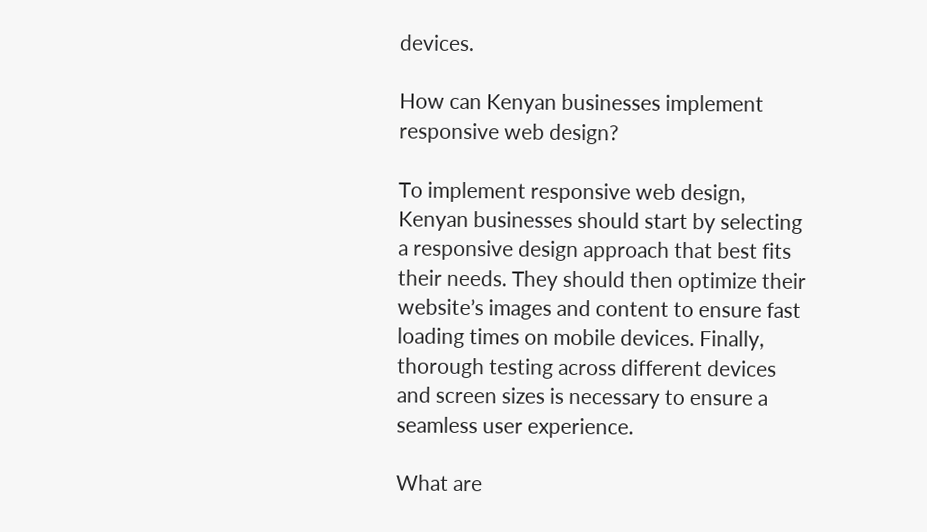devices.

How can Kenyan businesses implement responsive web design?

To implement responsive web design, Kenyan businesses should start by selecting a responsive design approach that best fits their needs. They should then optimize their website’s images and content to ensure fast loading times on mobile devices. Finally, thorough testing across different devices and screen sizes is necessary to ensure a seamless user experience.

What are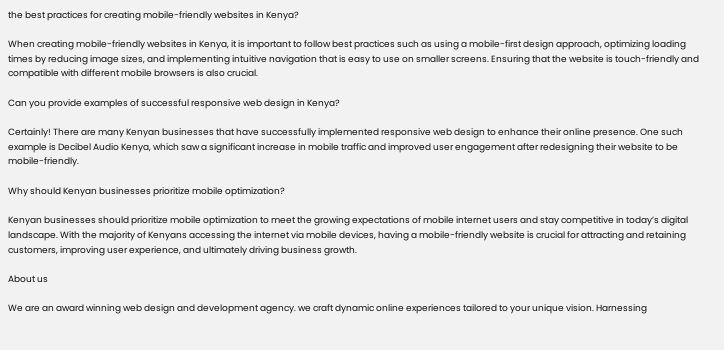the best practices for creating mobile-friendly websites in Kenya?

When creating mobile-friendly websites in Kenya, it is important to follow best practices such as using a mobile-first design approach, optimizing loading times by reducing image sizes, and implementing intuitive navigation that is easy to use on smaller screens. Ensuring that the website is touch-friendly and compatible with different mobile browsers is also crucial.

Can you provide examples of successful responsive web design in Kenya?

Certainly! There are many Kenyan businesses that have successfully implemented responsive web design to enhance their online presence. One such example is Decibel Audio Kenya, which saw a significant increase in mobile traffic and improved user engagement after redesigning their website to be mobile-friendly.

Why should Kenyan businesses prioritize mobile optimization?

Kenyan businesses should prioritize mobile optimization to meet the growing expectations of mobile internet users and stay competitive in today’s digital landscape. With the majority of Kenyans accessing the internet via mobile devices, having a mobile-friendly website is crucial for attracting and retaining customers, improving user experience, and ultimately driving business growth.

About us

We are an award winning web design and development agency. we craft dynamic online experiences tailored to your unique vision. Harnessing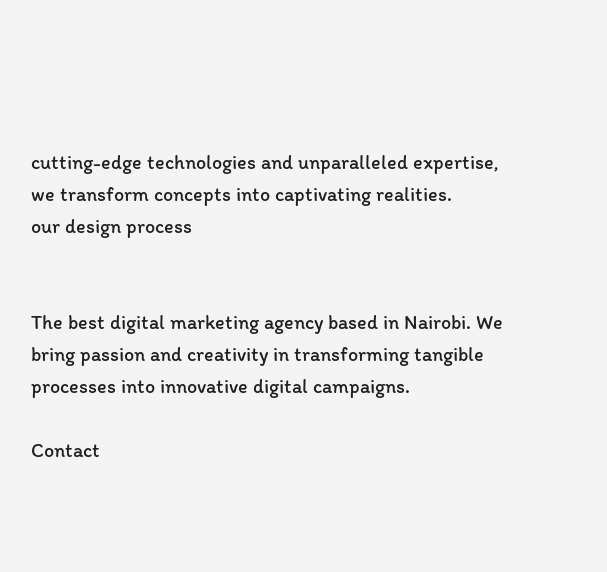cutting-edge technologies and unparalleled expertise, we transform concepts into captivating realities.
our design process


The best digital marketing agency based in Nairobi. We bring passion and creativity in transforming tangible processes into innovative digital campaigns.

Contact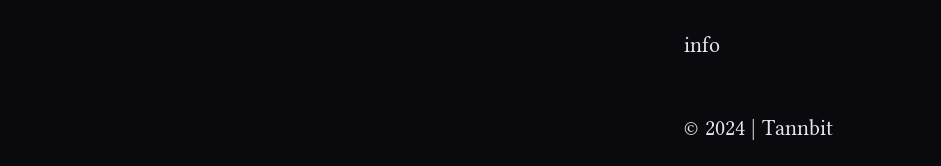info

© 2024 | Tannbit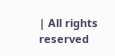| All rights reserved